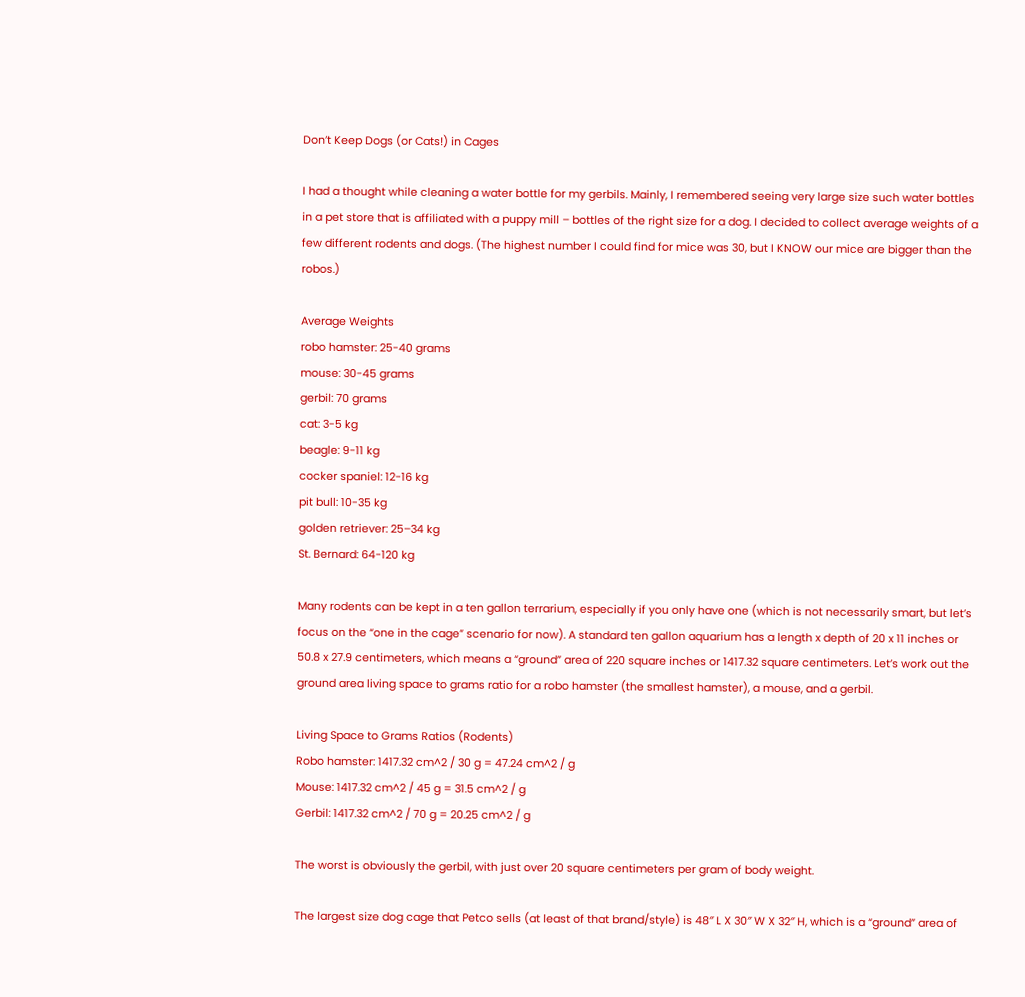Don’t Keep Dogs (or Cats!) in Cages

I had a thought while cleaning a water bottle for my gerbils. Mainly, I remembered seeing very large size such water bottles in a pet store that is affiliated with a puppy mill – bottles of the right size for a dog. I decided to collect average weights of a few different rodents and dogs. (The highest number I could find for mice was 30, but I KNOW our mice are bigger than the robos.)

Average Weights
robo hamster: 25-40 grams
mouse: 30-45 grams
gerbil: 70 grams
cat: 3-5 kg
beagle: 9-11 kg
cocker spaniel: 12-16 kg
pit bull: 10-35 kg
golden retriever: 25–34 kg
St. Bernard: 64-120 kg

Many rodents can be kept in a ten gallon terrarium, especially if you only have one (which is not necessarily smart, but let’s focus on the “one in the cage” scenario for now). A standard ten gallon aquarium has a length x depth of 20 x 11 inches or 50.8 x 27.9 centimeters, which means a “ground” area of 220 square inches or 1417.32 square centimeters. Let’s work out the ground area living space to grams ratio for a robo hamster (the smallest hamster), a mouse, and a gerbil.

Living Space to Grams Ratios (Rodents)
Robo hamster: 1417.32 cm^2 / 30 g = 47.24 cm^2 / g
Mouse: 1417.32 cm^2 / 45 g = 31.5 cm^2 / g
Gerbil: 1417.32 cm^2 / 70 g = 20.25 cm^2 / g

The worst is obviously the gerbil, with just over 20 square centimeters per gram of body weight.

The largest size dog cage that Petco sells (at least of that brand/style) is 48″ L X 30″ W X 32″ H, which is a “ground” area of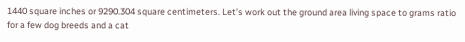1440 square inches or 9290.304 square centimeters. Let’s work out the ground area living space to grams ratio for a few dog breeds and a cat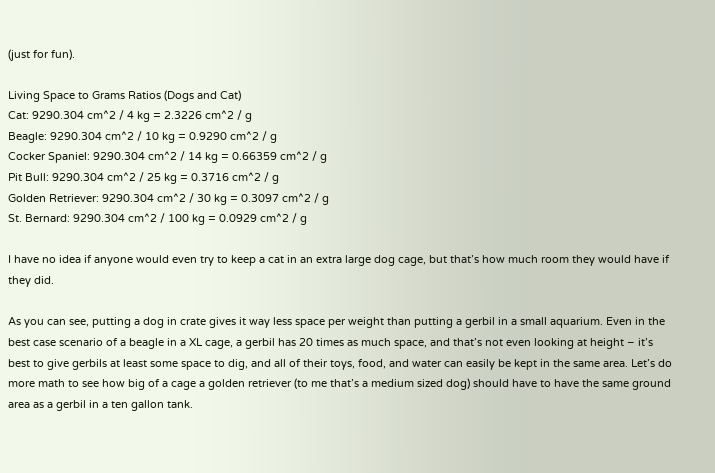(just for fun).

Living Space to Grams Ratios (Dogs and Cat)
Cat: 9290.304 cm^2 / 4 kg = 2.3226 cm^2 / g
Beagle: 9290.304 cm^2 / 10 kg = 0.9290 cm^2 / g
Cocker Spaniel: 9290.304 cm^2 / 14 kg = 0.66359 cm^2 / g
Pit Bull: 9290.304 cm^2 / 25 kg = 0.3716 cm^2 / g
Golden Retriever: 9290.304 cm^2 / 30 kg = 0.3097 cm^2 / g
St. Bernard: 9290.304 cm^2 / 100 kg = 0.0929 cm^2 / g

I have no idea if anyone would even try to keep a cat in an extra large dog cage, but that’s how much room they would have if they did.

As you can see, putting a dog in crate gives it way less space per weight than putting a gerbil in a small aquarium. Even in the best case scenario of a beagle in a XL cage, a gerbil has 20 times as much space, and that’s not even looking at height – it’s best to give gerbils at least some space to dig, and all of their toys, food, and water can easily be kept in the same area. Let’s do more math to see how big of a cage a golden retriever (to me that’s a medium sized dog) should have to have the same ground area as a gerbil in a ten gallon tank.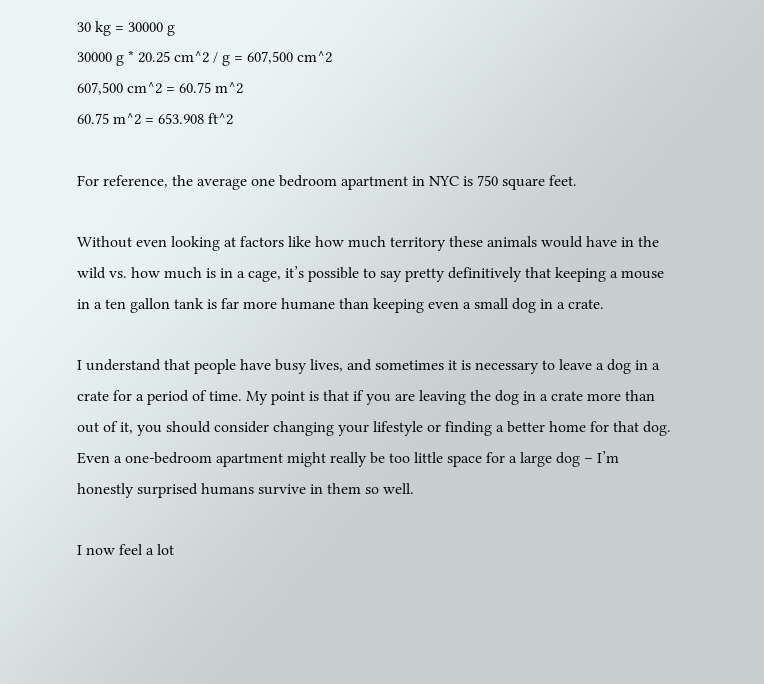30 kg = 30000 g
30000 g * 20.25 cm^2 / g = 607,500 cm^2
607,500 cm^2 = 60.75 m^2
60.75 m^2 = 653.908 ft^2

For reference, the average one bedroom apartment in NYC is 750 square feet.

Without even looking at factors like how much territory these animals would have in the wild vs. how much is in a cage, it’s possible to say pretty definitively that keeping a mouse in a ten gallon tank is far more humane than keeping even a small dog in a crate.

I understand that people have busy lives, and sometimes it is necessary to leave a dog in a crate for a period of time. My point is that if you are leaving the dog in a crate more than out of it, you should consider changing your lifestyle or finding a better home for that dog. Even a one-bedroom apartment might really be too little space for a large dog – I’m honestly surprised humans survive in them so well.

I now feel a lot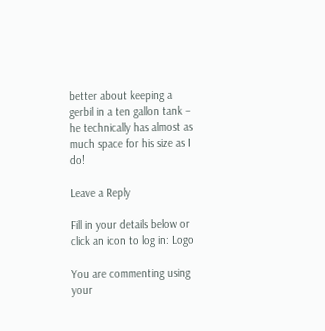better about keeping a gerbil in a ten gallon tank – he technically has almost as much space for his size as I do!

Leave a Reply

Fill in your details below or click an icon to log in: Logo

You are commenting using your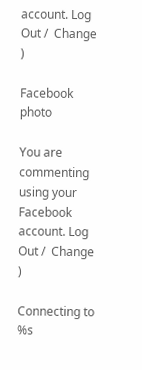account. Log Out /  Change )

Facebook photo

You are commenting using your Facebook account. Log Out /  Change )

Connecting to %s